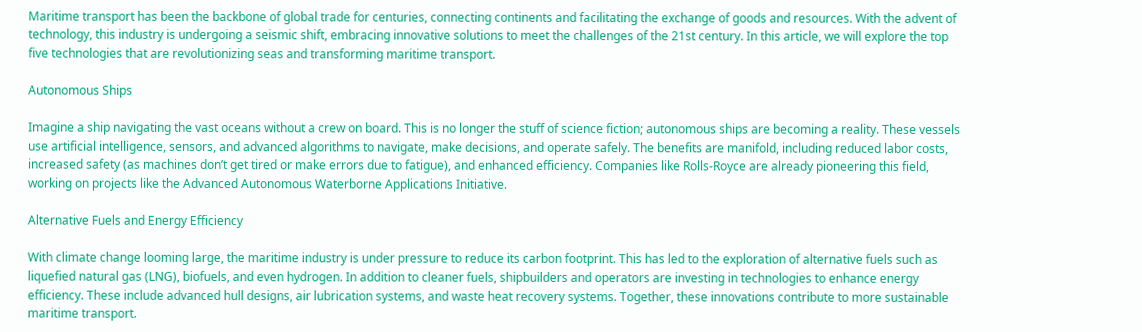Maritime transport has been the backbone of global trade for centuries, connecting continents and facilitating the exchange of goods and resources. With the advent of technology, this industry is undergoing a seismic shift, embracing innovative solutions to meet the challenges of the 21st century. In this article, we will explore the top five technologies that are revolutionizing seas and transforming maritime transport.

Autonomous Ships

Imagine a ship navigating the vast oceans without a crew on board. This is no longer the stuff of science fiction; autonomous ships are becoming a reality. These vessels use artificial intelligence, sensors, and advanced algorithms to navigate, make decisions, and operate safely. The benefits are manifold, including reduced labor costs, increased safety (as machines don’t get tired or make errors due to fatigue), and enhanced efficiency. Companies like Rolls-Royce are already pioneering this field, working on projects like the Advanced Autonomous Waterborne Applications Initiative.

Alternative Fuels and Energy Efficiency

With climate change looming large, the maritime industry is under pressure to reduce its carbon footprint. This has led to the exploration of alternative fuels such as liquefied natural gas (LNG), biofuels, and even hydrogen. In addition to cleaner fuels, shipbuilders and operators are investing in technologies to enhance energy efficiency. These include advanced hull designs, air lubrication systems, and waste heat recovery systems. Together, these innovations contribute to more sustainable maritime transport.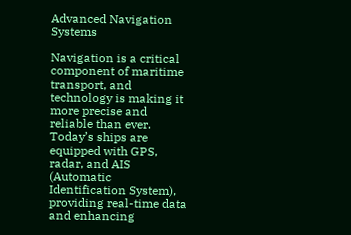Advanced Navigation Systems

Navigation is a critical component of maritime transport, and technology is making it more precise and reliable than ever. Today’s ships are equipped with GPS, radar, and AIS (Automatic Identification System), providing real-time data and enhancing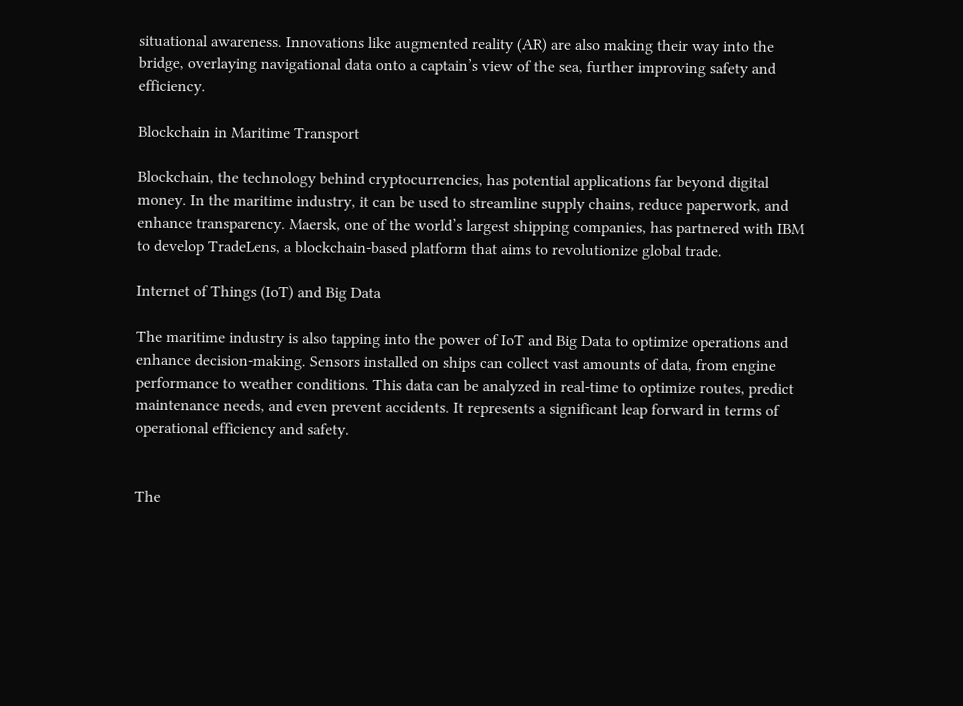situational awareness. Innovations like augmented reality (AR) are also making their way into the bridge, overlaying navigational data onto a captain’s view of the sea, further improving safety and efficiency.

Blockchain in Maritime Transport

Blockchain, the technology behind cryptocurrencies, has potential applications far beyond digital money. In the maritime industry, it can be used to streamline supply chains, reduce paperwork, and enhance transparency. Maersk, one of the world’s largest shipping companies, has partnered with IBM to develop TradeLens, a blockchain-based platform that aims to revolutionize global trade.

Internet of Things (IoT) and Big Data

The maritime industry is also tapping into the power of IoT and Big Data to optimize operations and enhance decision-making. Sensors installed on ships can collect vast amounts of data, from engine performance to weather conditions. This data can be analyzed in real-time to optimize routes, predict maintenance needs, and even prevent accidents. It represents a significant leap forward in terms of operational efficiency and safety.


The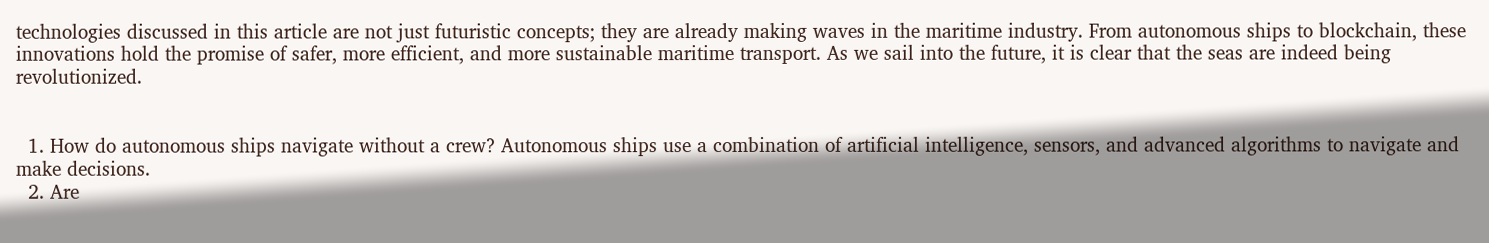technologies discussed in this article are not just futuristic concepts; they are already making waves in the maritime industry. From autonomous ships to blockchain, these innovations hold the promise of safer, more efficient, and more sustainable maritime transport. As we sail into the future, it is clear that the seas are indeed being revolutionized.


  1. How do autonomous ships navigate without a crew? Autonomous ships use a combination of artificial intelligence, sensors, and advanced algorithms to navigate and make decisions.
  2. Are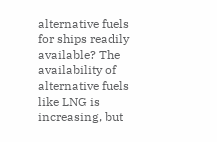alternative fuels for ships readily available? The availability of alternative fuels like LNG is increasing, but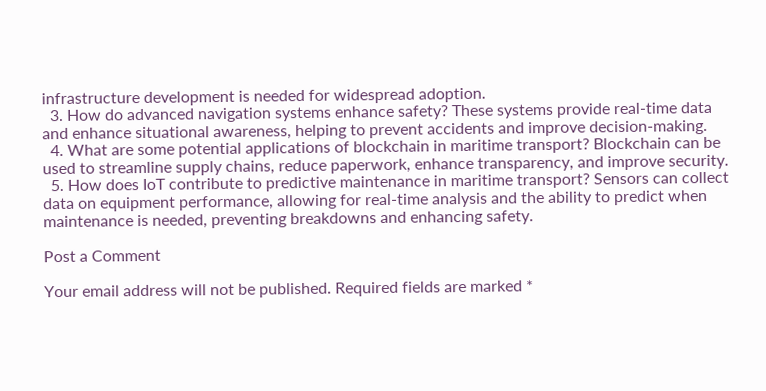infrastructure development is needed for widespread adoption.
  3. How do advanced navigation systems enhance safety? These systems provide real-time data and enhance situational awareness, helping to prevent accidents and improve decision-making.
  4. What are some potential applications of blockchain in maritime transport? Blockchain can be used to streamline supply chains, reduce paperwork, enhance transparency, and improve security.
  5. How does IoT contribute to predictive maintenance in maritime transport? Sensors can collect data on equipment performance, allowing for real-time analysis and the ability to predict when maintenance is needed, preventing breakdowns and enhancing safety.

Post a Comment

Your email address will not be published. Required fields are marked *